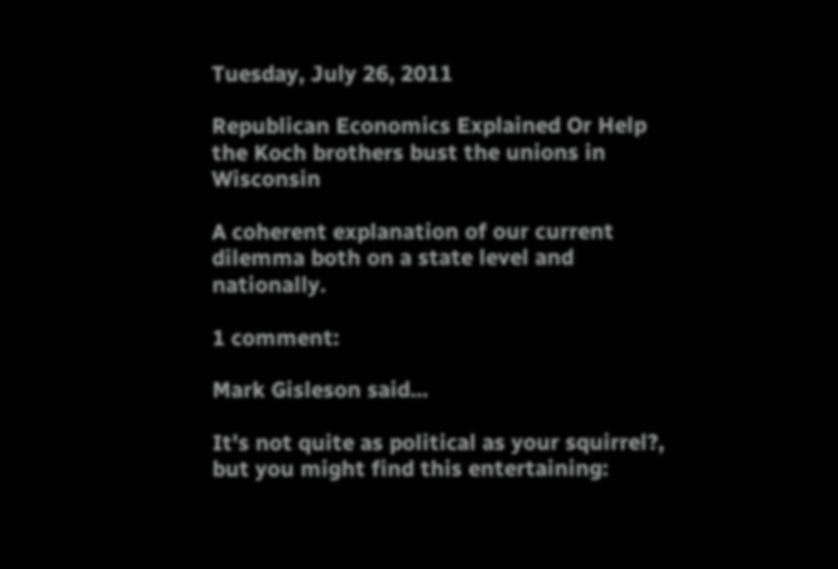Tuesday, July 26, 2011

Republican Economics Explained Or Help the Koch brothers bust the unions in Wisconsin

A coherent explanation of our current dilemma both on a state level and nationally.

1 comment:

Mark Gisleson said...

It's not quite as political as your squirrel?, but you might find this entertaining: